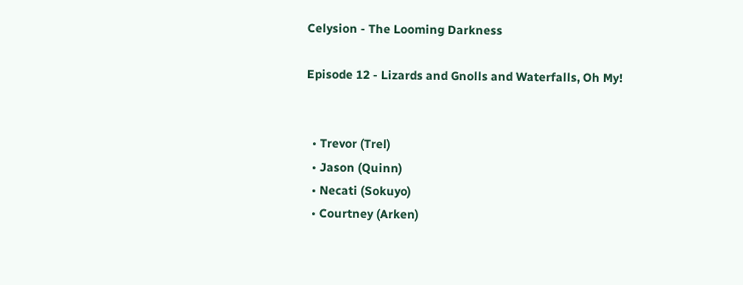Celysion - The Looming Darkness

Episode 12 - Lizards and Gnolls and Waterfalls, Oh My!


  • Trevor (Trel)
  • Jason (Quinn)
  • Necati (Sokuyo)
  • Courtney (Arken)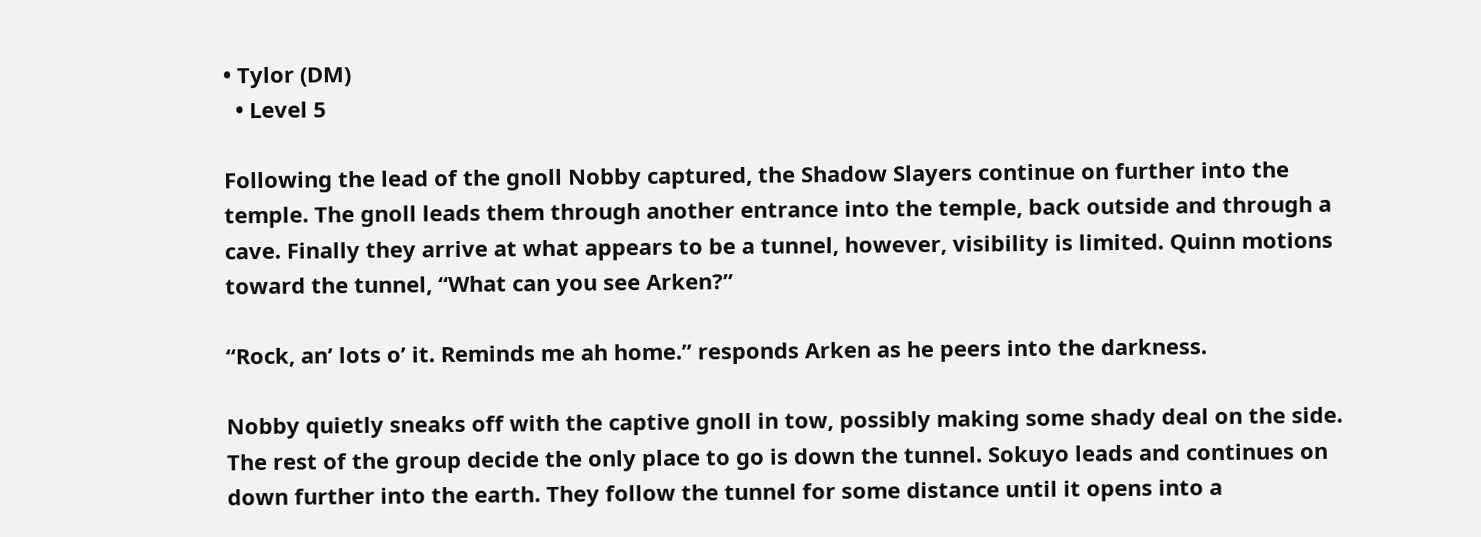• Tylor (DM)
  • Level 5

Following the lead of the gnoll Nobby captured, the Shadow Slayers continue on further into the temple. The gnoll leads them through another entrance into the temple, back outside and through a cave. Finally they arrive at what appears to be a tunnel, however, visibility is limited. Quinn motions toward the tunnel, “What can you see Arken?”

“Rock, an’ lots o’ it. Reminds me ah home.” responds Arken as he peers into the darkness.

Nobby quietly sneaks off with the captive gnoll in tow, possibly making some shady deal on the side. The rest of the group decide the only place to go is down the tunnel. Sokuyo leads and continues on down further into the earth. They follow the tunnel for some distance until it opens into a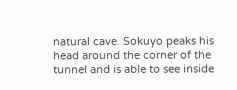natural cave. Sokuyo peaks his head around the corner of the tunnel and is able to see inside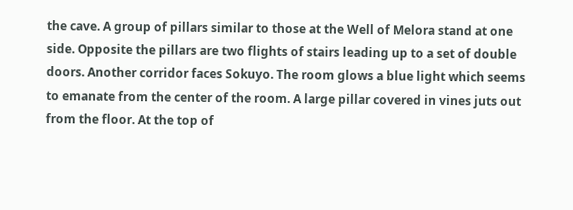the cave. A group of pillars similar to those at the Well of Melora stand at one side. Opposite the pillars are two flights of stairs leading up to a set of double doors. Another corridor faces Sokuyo. The room glows a blue light which seems to emanate from the center of the room. A large pillar covered in vines juts out from the floor. At the top of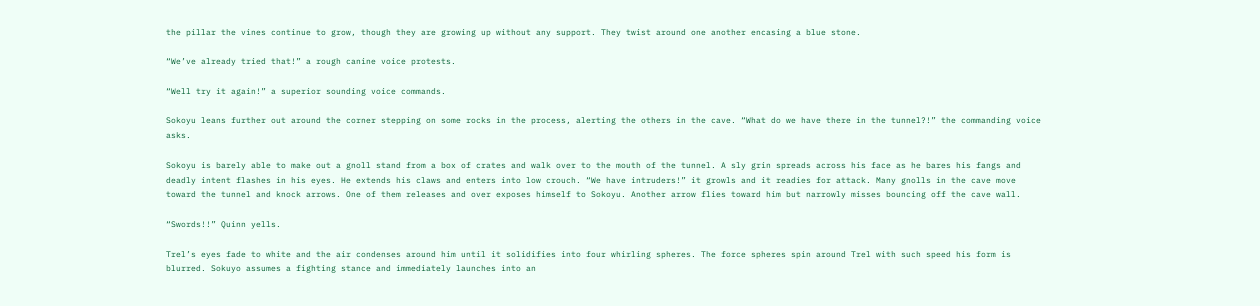the pillar the vines continue to grow, though they are growing up without any support. They twist around one another encasing a blue stone.

“We’ve already tried that!” a rough canine voice protests.

“Well try it again!” a superior sounding voice commands.

Sokoyu leans further out around the corner stepping on some rocks in the process, alerting the others in the cave. “What do we have there in the tunnel?!” the commanding voice asks.

Sokoyu is barely able to make out a gnoll stand from a box of crates and walk over to the mouth of the tunnel. A sly grin spreads across his face as he bares his fangs and deadly intent flashes in his eyes. He extends his claws and enters into low crouch. “We have intruders!” it growls and it readies for attack. Many gnolls in the cave move toward the tunnel and knock arrows. One of them releases and over exposes himself to Sokoyu. Another arrow flies toward him but narrowly misses bouncing off the cave wall.

“Swords!!” Quinn yells.

Trel’s eyes fade to white and the air condenses around him until it solidifies into four whirling spheres. The force spheres spin around Trel with such speed his form is blurred. Sokuyo assumes a fighting stance and immediately launches into an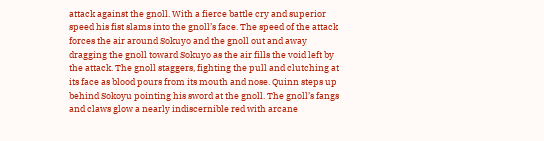attack against the gnoll. With a fierce battle cry and superior speed his fist slams into the gnoll’s face. The speed of the attack forces the air around Sokuyo and the gnoll out and away dragging the gnoll toward Sokuyo as the air fills the void left by the attack. The gnoll staggers, fighting the pull and clutching at its face as blood pours from its mouth and nose. Quinn steps up behind Sokoyu pointing his sword at the gnoll. The gnoll’s fangs and claws glow a nearly indiscernible red with arcane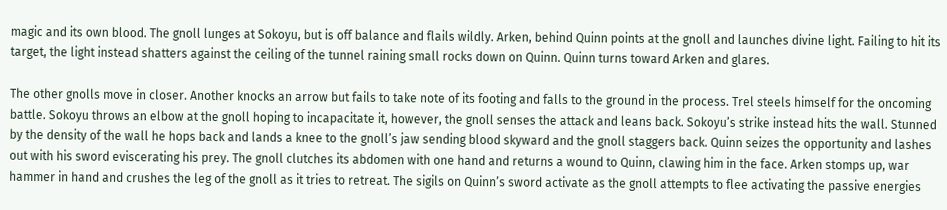magic and its own blood. The gnoll lunges at Sokoyu, but is off balance and flails wildly. Arken, behind Quinn points at the gnoll and launches divine light. Failing to hit its target, the light instead shatters against the ceiling of the tunnel raining small rocks down on Quinn. Quinn turns toward Arken and glares.

The other gnolls move in closer. Another knocks an arrow but fails to take note of its footing and falls to the ground in the process. Trel steels himself for the oncoming battle. Sokoyu throws an elbow at the gnoll hoping to incapacitate it, however, the gnoll senses the attack and leans back. Sokoyu’s strike instead hits the wall. Stunned by the density of the wall he hops back and lands a knee to the gnoll’s jaw sending blood skyward and the gnoll staggers back. Quinn seizes the opportunity and lashes out with his sword eviscerating his prey. The gnoll clutches its abdomen with one hand and returns a wound to Quinn, clawing him in the face. Arken stomps up, war hammer in hand and crushes the leg of the gnoll as it tries to retreat. The sigils on Quinn’s sword activate as the gnoll attempts to flee activating the passive energies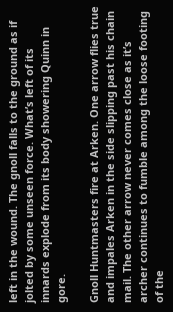left in the wound. The gnoll falls to the ground as if jolted by some unseen force. What’s left of its innards explode from its body showering Quinn in gore.

Gnoll Huntmasters fire at Arken. One arrow flies true and impales Arken in the side slipping past his chain mail. The other arrow never comes close as it’s archer continues to fumble among the loose footing of the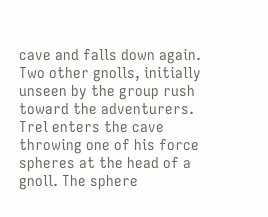cave and falls down again. Two other gnolls, initially unseen by the group rush toward the adventurers. Trel enters the cave throwing one of his force spheres at the head of a gnoll. The sphere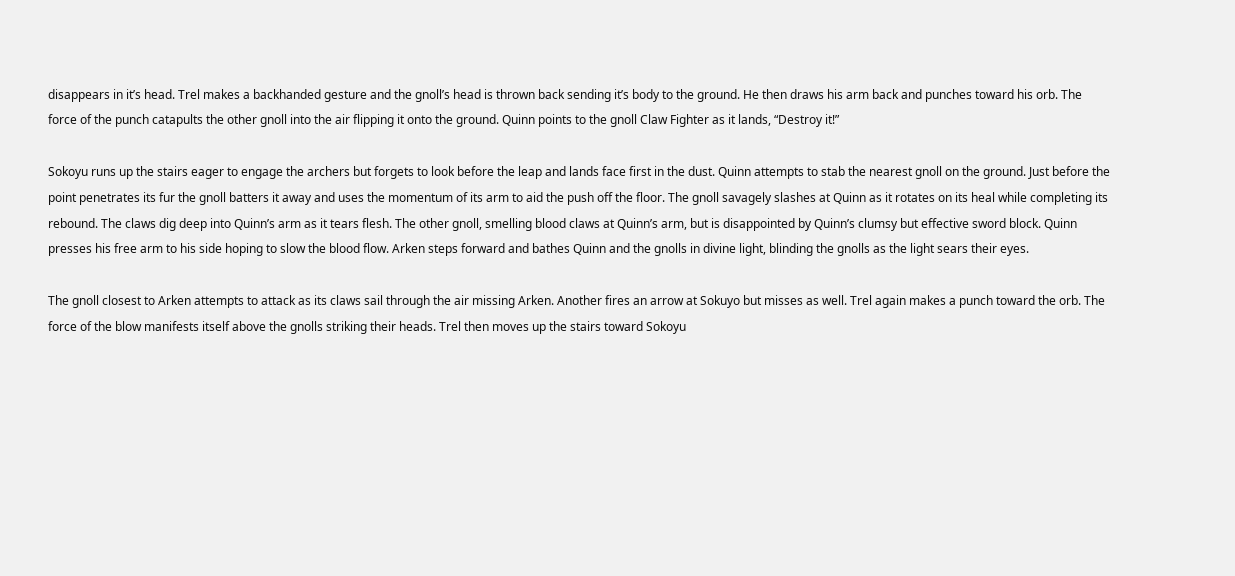disappears in it’s head. Trel makes a backhanded gesture and the gnoll’s head is thrown back sending it’s body to the ground. He then draws his arm back and punches toward his orb. The force of the punch catapults the other gnoll into the air flipping it onto the ground. Quinn points to the gnoll Claw Fighter as it lands, “Destroy it!”

Sokoyu runs up the stairs eager to engage the archers but forgets to look before the leap and lands face first in the dust. Quinn attempts to stab the nearest gnoll on the ground. Just before the point penetrates its fur the gnoll batters it away and uses the momentum of its arm to aid the push off the floor. The gnoll savagely slashes at Quinn as it rotates on its heal while completing its rebound. The claws dig deep into Quinn’s arm as it tears flesh. The other gnoll, smelling blood claws at Quinn’s arm, but is disappointed by Quinn’s clumsy but effective sword block. Quinn presses his free arm to his side hoping to slow the blood flow. Arken steps forward and bathes Quinn and the gnolls in divine light, blinding the gnolls as the light sears their eyes.

The gnoll closest to Arken attempts to attack as its claws sail through the air missing Arken. Another fires an arrow at Sokuyo but misses as well. Trel again makes a punch toward the orb. The force of the blow manifests itself above the gnolls striking their heads. Trel then moves up the stairs toward Sokoyu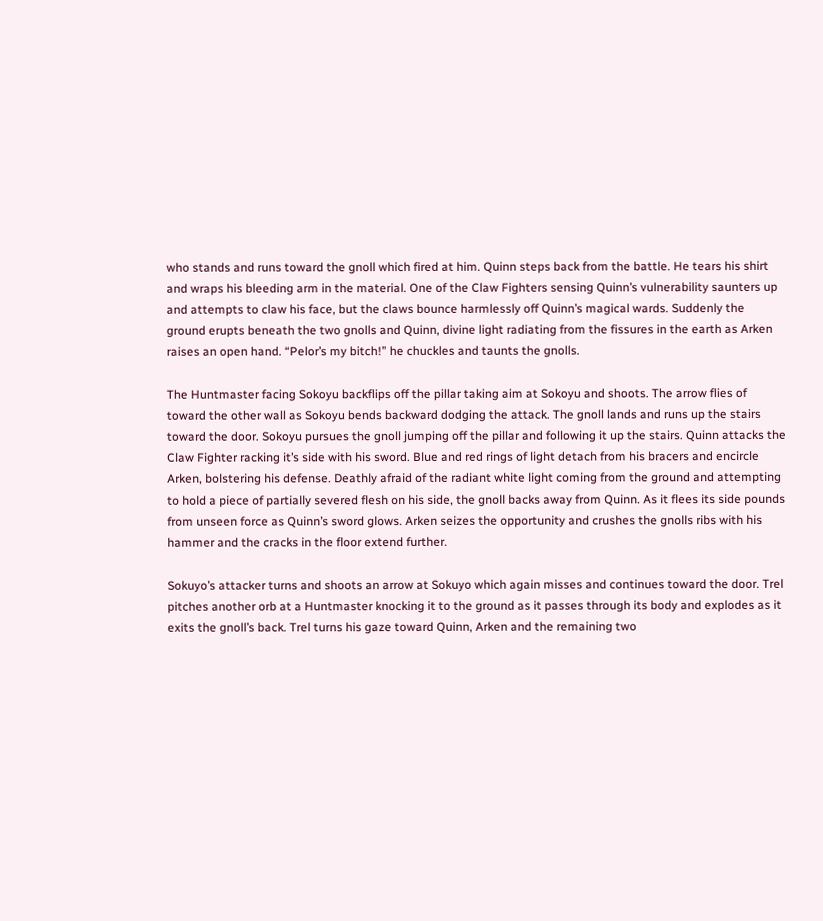who stands and runs toward the gnoll which fired at him. Quinn steps back from the battle. He tears his shirt and wraps his bleeding arm in the material. One of the Claw Fighters sensing Quinn’s vulnerability saunters up and attempts to claw his face, but the claws bounce harmlessly off Quinn’s magical wards. Suddenly the ground erupts beneath the two gnolls and Quinn, divine light radiating from the fissures in the earth as Arken raises an open hand. “Pelor’s my bitch!” he chuckles and taunts the gnolls.

The Huntmaster facing Sokoyu backflips off the pillar taking aim at Sokoyu and shoots. The arrow flies of toward the other wall as Sokoyu bends backward dodging the attack. The gnoll lands and runs up the stairs toward the door. Sokoyu pursues the gnoll jumping off the pillar and following it up the stairs. Quinn attacks the Claw Fighter racking it’s side with his sword. Blue and red rings of light detach from his bracers and encircle Arken, bolstering his defense. Deathly afraid of the radiant white light coming from the ground and attempting to hold a piece of partially severed flesh on his side, the gnoll backs away from Quinn. As it flees its side pounds from unseen force as Quinn’s sword glows. Arken seizes the opportunity and crushes the gnolls ribs with his hammer and the cracks in the floor extend further.

Sokuyo’s attacker turns and shoots an arrow at Sokuyo which again misses and continues toward the door. Trel pitches another orb at a Huntmaster knocking it to the ground as it passes through its body and explodes as it exits the gnoll’s back. Trel turns his gaze toward Quinn, Arken and the remaining two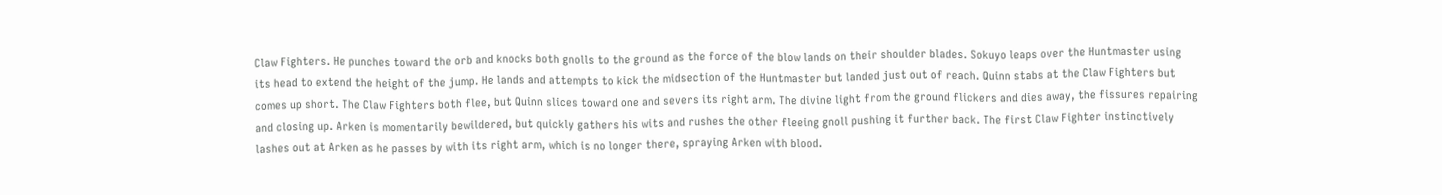Claw Fighters. He punches toward the orb and knocks both gnolls to the ground as the force of the blow lands on their shoulder blades. Sokuyo leaps over the Huntmaster using its head to extend the height of the jump. He lands and attempts to kick the midsection of the Huntmaster but landed just out of reach. Quinn stabs at the Claw Fighters but comes up short. The Claw Fighters both flee, but Quinn slices toward one and severs its right arm. The divine light from the ground flickers and dies away, the fissures repairing and closing up. Arken is momentarily bewildered, but quickly gathers his wits and rushes the other fleeing gnoll pushing it further back. The first Claw Fighter instinctively lashes out at Arken as he passes by with its right arm, which is no longer there, spraying Arken with blood.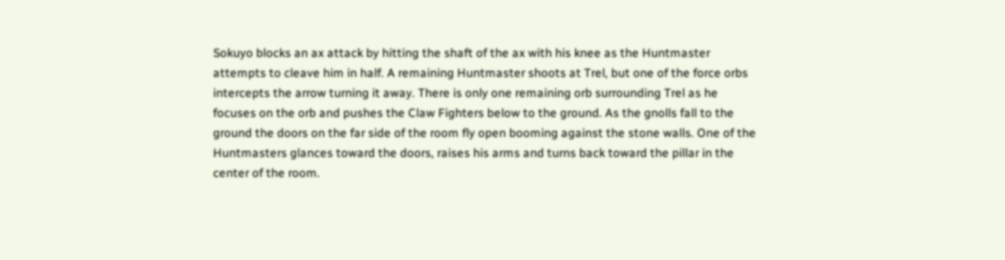Sokuyo blocks an ax attack by hitting the shaft of the ax with his knee as the Huntmaster attempts to cleave him in half. A remaining Huntmaster shoots at Trel, but one of the force orbs intercepts the arrow turning it away. There is only one remaining orb surrounding Trel as he focuses on the orb and pushes the Claw Fighters below to the ground. As the gnolls fall to the ground the doors on the far side of the room fly open booming against the stone walls. One of the Huntmasters glances toward the doors, raises his arms and turns back toward the pillar in the center of the room.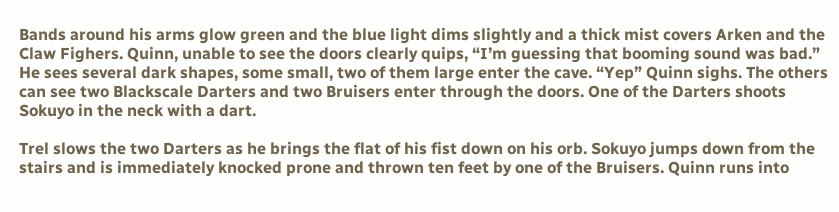Bands around his arms glow green and the blue light dims slightly and a thick mist covers Arken and the Claw Fighers. Quinn, unable to see the doors clearly quips, “I’m guessing that booming sound was bad.” He sees several dark shapes, some small, two of them large enter the cave. “Yep” Quinn sighs. The others can see two Blackscale Darters and two Bruisers enter through the doors. One of the Darters shoots Sokuyo in the neck with a dart.

Trel slows the two Darters as he brings the flat of his fist down on his orb. Sokuyo jumps down from the stairs and is immediately knocked prone and thrown ten feet by one of the Bruisers. Quinn runs into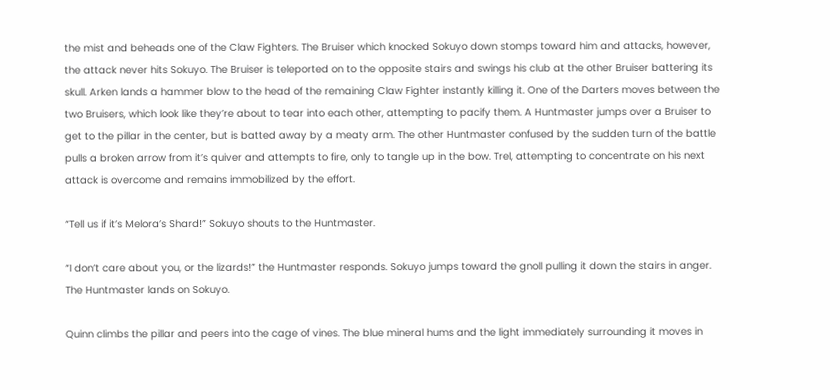the mist and beheads one of the Claw Fighters. The Bruiser which knocked Sokuyo down stomps toward him and attacks, however, the attack never hits Sokuyo. The Bruiser is teleported on to the opposite stairs and swings his club at the other Bruiser battering its skull. Arken lands a hammer blow to the head of the remaining Claw Fighter instantly killing it. One of the Darters moves between the two Bruisers, which look like they’re about to tear into each other, attempting to pacify them. A Huntmaster jumps over a Bruiser to get to the pillar in the center, but is batted away by a meaty arm. The other Huntmaster confused by the sudden turn of the battle pulls a broken arrow from it’s quiver and attempts to fire, only to tangle up in the bow. Trel, attempting to concentrate on his next attack is overcome and remains immobilized by the effort.

“Tell us if it’s Melora’s Shard!” Sokuyo shouts to the Huntmaster.

“I don’t care about you, or the lizards!” the Huntmaster responds. Sokuyo jumps toward the gnoll pulling it down the stairs in anger. The Huntmaster lands on Sokuyo.

Quinn climbs the pillar and peers into the cage of vines. The blue mineral hums and the light immediately surrounding it moves in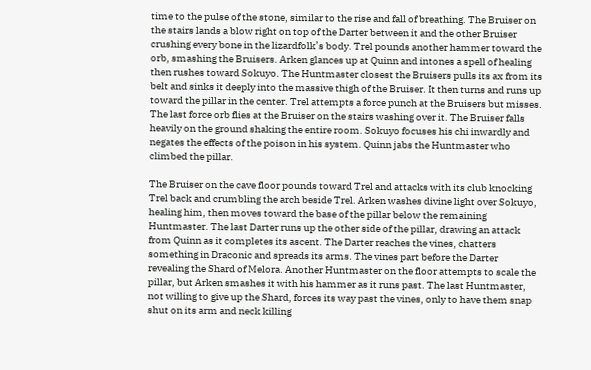time to the pulse of the stone, similar to the rise and fall of breathing. The Bruiser on the stairs lands a blow right on top of the Darter between it and the other Bruiser crushing every bone in the lizardfolk’s body. Trel pounds another hammer toward the orb, smashing the Bruisers. Arken glances up at Quinn and intones a spell of healing then rushes toward Sokuyo. The Huntmaster closest the Bruisers pulls its ax from its belt and sinks it deeply into the massive thigh of the Bruiser. It then turns and runs up toward the pillar in the center. Trel attempts a force punch at the Bruisers but misses. The last force orb flies at the Bruiser on the stairs washing over it. The Bruiser falls heavily on the ground shaking the entire room. Sokuyo focuses his chi inwardly and negates the effects of the poison in his system. Quinn jabs the Huntmaster who climbed the pillar.

The Bruiser on the cave floor pounds toward Trel and attacks with its club knocking Trel back and crumbling the arch beside Trel. Arken washes divine light over Sokuyo, healing him, then moves toward the base of the pillar below the remaining Huntmaster. The last Darter runs up the other side of the pillar, drawing an attack from Quinn as it completes its ascent. The Darter reaches the vines, chatters something in Draconic and spreads its arms. The vines part before the Darter revealing the Shard of Melora. Another Huntmaster on the floor attempts to scale the pillar, but Arken smashes it with his hammer as it runs past. The last Huntmaster, not willing to give up the Shard, forces its way past the vines, only to have them snap shut on its arm and neck killing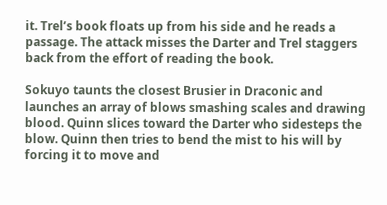it. Trel’s book floats up from his side and he reads a passage. The attack misses the Darter and Trel staggers back from the effort of reading the book.

Sokuyo taunts the closest Brusier in Draconic and launches an array of blows smashing scales and drawing blood. Quinn slices toward the Darter who sidesteps the blow. Quinn then tries to bend the mist to his will by forcing it to move and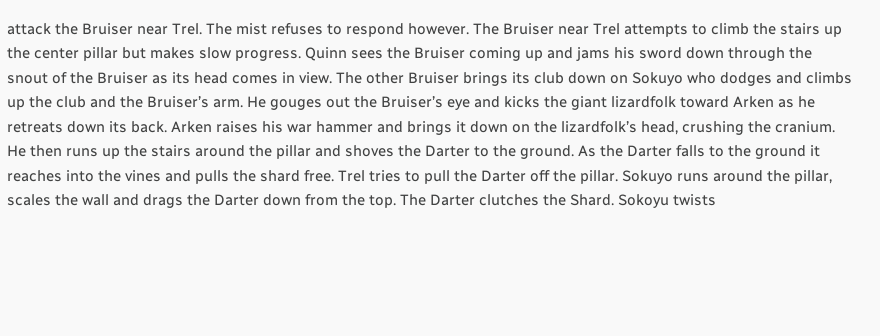attack the Bruiser near Trel. The mist refuses to respond however. The Bruiser near Trel attempts to climb the stairs up the center pillar but makes slow progress. Quinn sees the Bruiser coming up and jams his sword down through the snout of the Bruiser as its head comes in view. The other Bruiser brings its club down on Sokuyo who dodges and climbs up the club and the Bruiser’s arm. He gouges out the Bruiser’s eye and kicks the giant lizardfolk toward Arken as he retreats down its back. Arken raises his war hammer and brings it down on the lizardfolk’s head, crushing the cranium. He then runs up the stairs around the pillar and shoves the Darter to the ground. As the Darter falls to the ground it reaches into the vines and pulls the shard free. Trel tries to pull the Darter off the pillar. Sokuyo runs around the pillar, scales the wall and drags the Darter down from the top. The Darter clutches the Shard. Sokoyu twists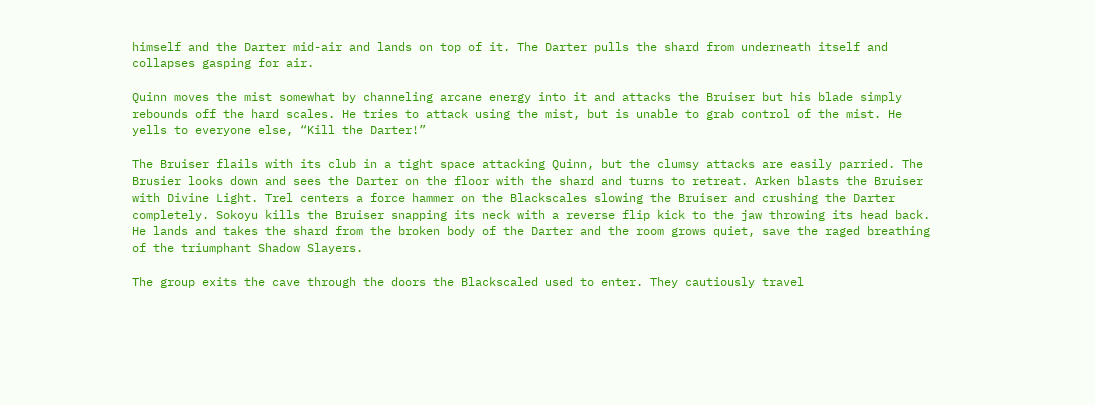himself and the Darter mid-air and lands on top of it. The Darter pulls the shard from underneath itself and collapses gasping for air.

Quinn moves the mist somewhat by channeling arcane energy into it and attacks the Bruiser but his blade simply rebounds off the hard scales. He tries to attack using the mist, but is unable to grab control of the mist. He yells to everyone else, “Kill the Darter!”

The Bruiser flails with its club in a tight space attacking Quinn, but the clumsy attacks are easily parried. The Brusier looks down and sees the Darter on the floor with the shard and turns to retreat. Arken blasts the Bruiser with Divine Light. Trel centers a force hammer on the Blackscales slowing the Bruiser and crushing the Darter completely. Sokoyu kills the Bruiser snapping its neck with a reverse flip kick to the jaw throwing its head back. He lands and takes the shard from the broken body of the Darter and the room grows quiet, save the raged breathing of the triumphant Shadow Slayers.

The group exits the cave through the doors the Blackscaled used to enter. They cautiously travel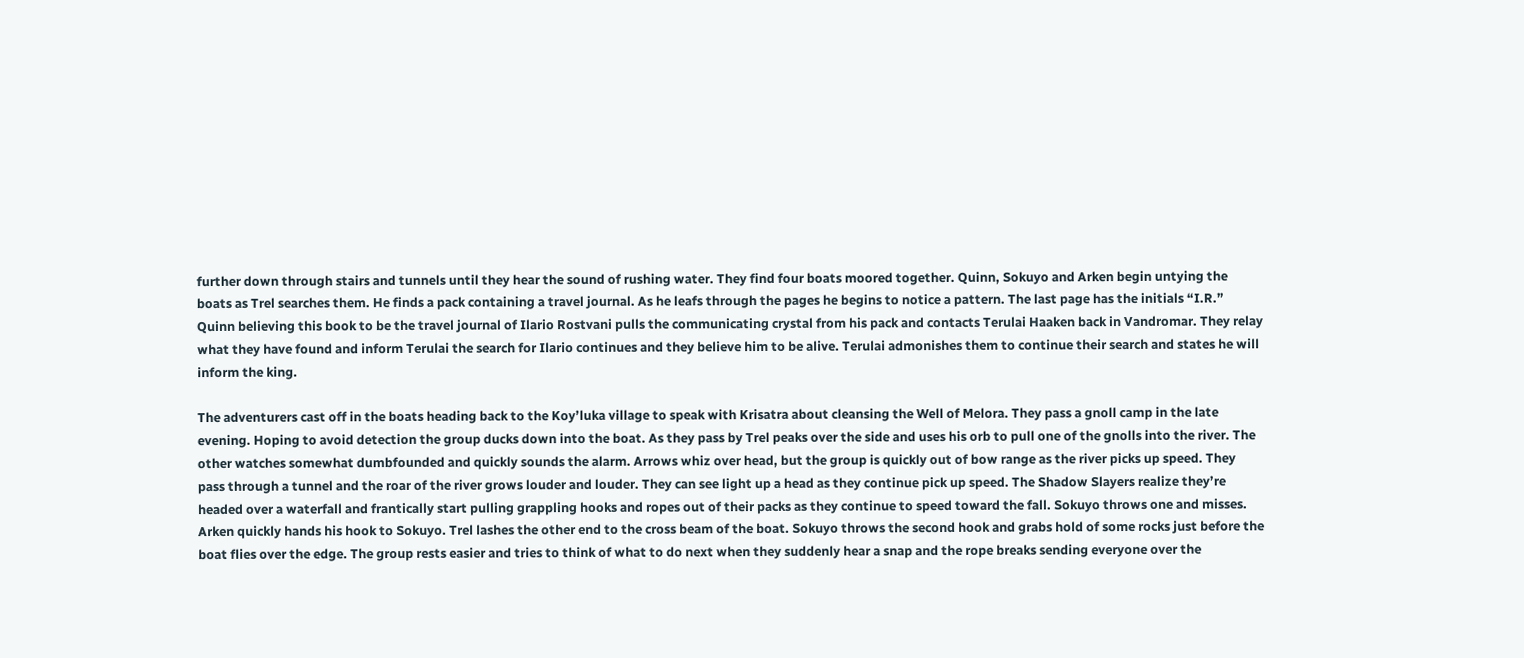further down through stairs and tunnels until they hear the sound of rushing water. They find four boats moored together. Quinn, Sokuyo and Arken begin untying the boats as Trel searches them. He finds a pack containing a travel journal. As he leafs through the pages he begins to notice a pattern. The last page has the initials “I.R.” Quinn believing this book to be the travel journal of Ilario Rostvani pulls the communicating crystal from his pack and contacts Terulai Haaken back in Vandromar. They relay what they have found and inform Terulai the search for Ilario continues and they believe him to be alive. Terulai admonishes them to continue their search and states he will inform the king.

The adventurers cast off in the boats heading back to the Koy’luka village to speak with Krisatra about cleansing the Well of Melora. They pass a gnoll camp in the late evening. Hoping to avoid detection the group ducks down into the boat. As they pass by Trel peaks over the side and uses his orb to pull one of the gnolls into the river. The other watches somewhat dumbfounded and quickly sounds the alarm. Arrows whiz over head, but the group is quickly out of bow range as the river picks up speed. They pass through a tunnel and the roar of the river grows louder and louder. They can see light up a head as they continue pick up speed. The Shadow Slayers realize they’re headed over a waterfall and frantically start pulling grappling hooks and ropes out of their packs as they continue to speed toward the fall. Sokuyo throws one and misses. Arken quickly hands his hook to Sokuyo. Trel lashes the other end to the cross beam of the boat. Sokuyo throws the second hook and grabs hold of some rocks just before the boat flies over the edge. The group rests easier and tries to think of what to do next when they suddenly hear a snap and the rope breaks sending everyone over the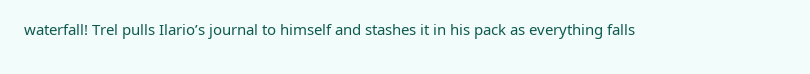waterfall! Trel pulls Ilario’s journal to himself and stashes it in his pack as everything falls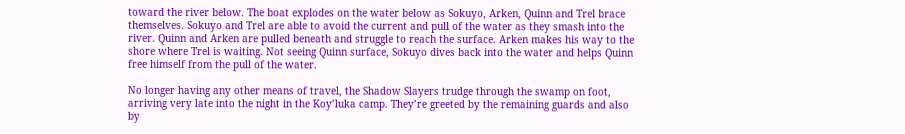toward the river below. The boat explodes on the water below as Sokuyo, Arken, Quinn and Trel brace themselves. Sokuyo and Trel are able to avoid the current and pull of the water as they smash into the river. Quinn and Arken are pulled beneath and struggle to reach the surface. Arken makes his way to the shore where Trel is waiting. Not seeing Quinn surface, Sokuyo dives back into the water and helps Quinn free himself from the pull of the water.

No longer having any other means of travel, the Shadow Slayers trudge through the swamp on foot, arriving very late into the night in the Koy’luka camp. They’re greeted by the remaining guards and also by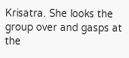Krisatra. She looks the group over and gasps at the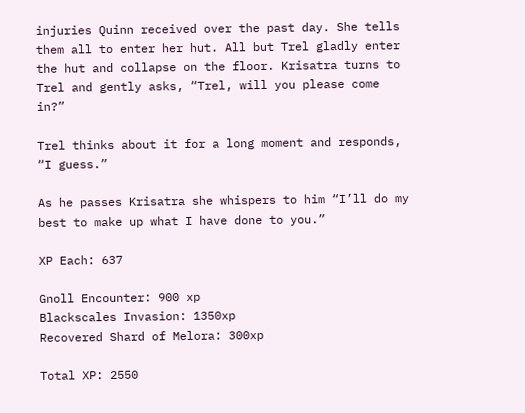injuries Quinn received over the past day. She tells them all to enter her hut. All but Trel gladly enter the hut and collapse on the floor. Krisatra turns to Trel and gently asks, “Trel, will you please come in?”

Trel thinks about it for a long moment and responds, “I guess.”

As he passes Krisatra she whispers to him “I’ll do my best to make up what I have done to you.”

XP Each: 637

Gnoll Encounter: 900 xp
Blackscales Invasion: 1350xp
Recovered Shard of Melora: 300xp

Total XP: 2550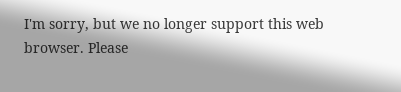I'm sorry, but we no longer support this web browser. Please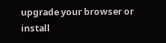upgrade your browser or install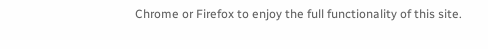Chrome or Firefox to enjoy the full functionality of this site.